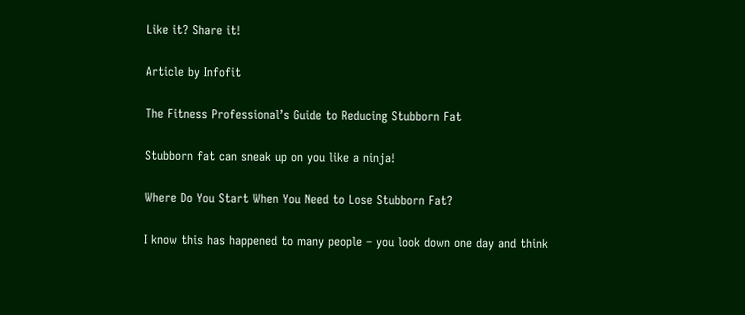Like it? Share it!

Article by Infofit

The Fitness Professional’s Guide to Reducing Stubborn Fat

Stubborn fat can sneak up on you like a ninja!

Where Do You Start When You Need to Lose Stubborn Fat?

I know this has happened to many people – you look down one day and think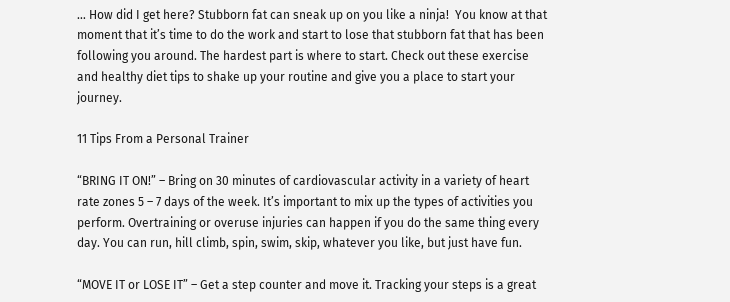… How did I get here? Stubborn fat can sneak up on you like a ninja!  You know at that moment that it’s time to do the work and start to lose that stubborn fat that has been following you around. The hardest part is where to start. Check out these exercise and healthy diet tips to shake up your routine and give you a place to start your journey.

11 Tips From a Personal Trainer

“BRING IT ON!” – Bring on 30 minutes of cardiovascular activity in a variety of heart rate zones 5 – 7 days of the week. It’s important to mix up the types of activities you perform. Overtraining or overuse injuries can happen if you do the same thing every day. You can run, hill climb, spin, swim, skip, whatever you like, but just have fun.

“MOVE IT or LOSE IT” – Get a step counter and move it. Tracking your steps is a great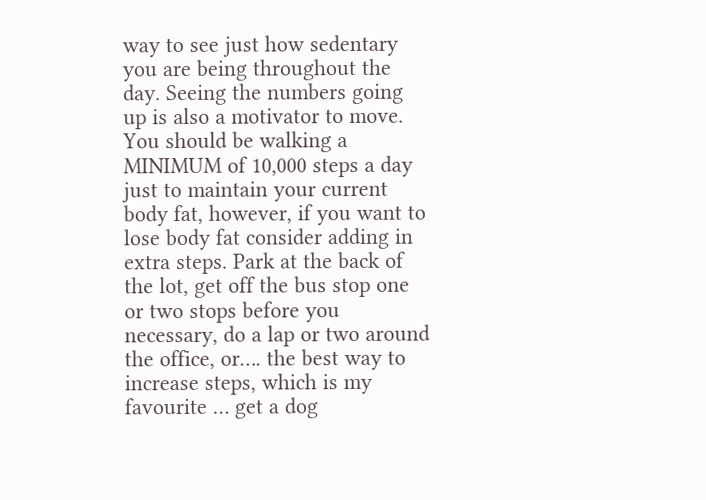way to see just how sedentary you are being throughout the day. Seeing the numbers going up is also a motivator to move. You should be walking a MINIMUM of 10,000 steps a day just to maintain your current body fat, however, if you want to lose body fat consider adding in extra steps. Park at the back of the lot, get off the bus stop one or two stops before you necessary, do a lap or two around the office, or…. the best way to increase steps, which is my favourite … get a dog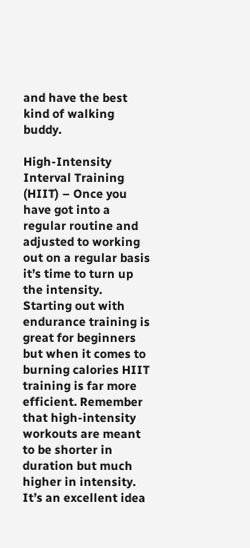and have the best kind of walking buddy.

High-Intensity Interval Training (HIIT) – Once you have got into a regular routine and adjusted to working out on a regular basis it’s time to turn up the intensity. Starting out with endurance training is great for beginners but when it comes to burning calories HIIT training is far more efficient. Remember that high-intensity workouts are meant to be shorter in duration but much higher in intensity. It’s an excellent idea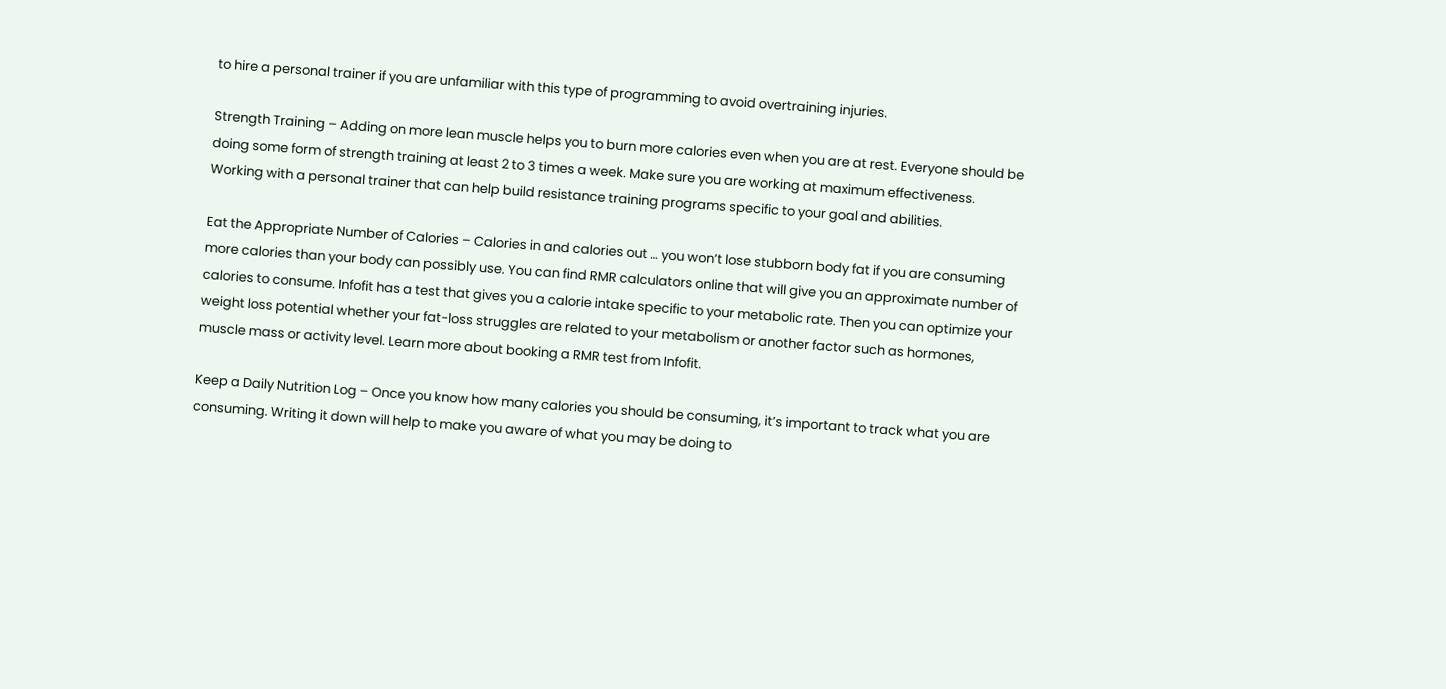to hire a personal trainer if you are unfamiliar with this type of programming to avoid overtraining injuries.

Strength Training – Adding on more lean muscle helps you to burn more calories even when you are at rest. Everyone should be doing some form of strength training at least 2 to 3 times a week. Make sure you are working at maximum effectiveness. Working with a personal trainer that can help build resistance training programs specific to your goal and abilities.

Eat the Appropriate Number of Calories – Calories in and calories out … you won’t lose stubborn body fat if you are consuming more calories than your body can possibly use. You can find RMR calculators online that will give you an approximate number of calories to consume. Infofit has a test that gives you a calorie intake specific to your metabolic rate. Then you can optimize your weight loss potential whether your fat-loss struggles are related to your metabolism or another factor such as hormones, muscle mass or activity level. Learn more about booking a RMR test from Infofit.

Keep a Daily Nutrition Log – Once you know how many calories you should be consuming, it’s important to track what you are consuming. Writing it down will help to make you aware of what you may be doing to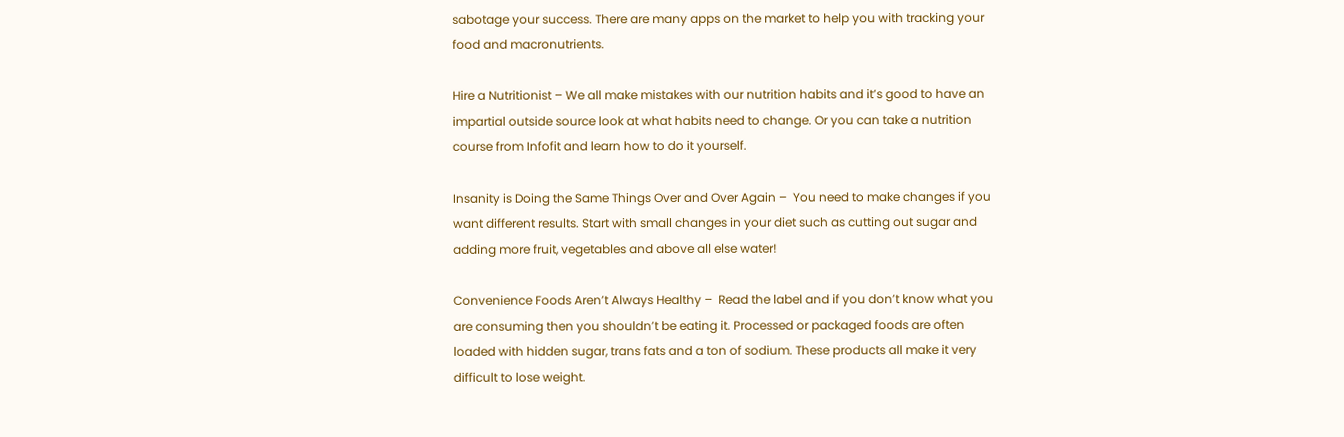sabotage your success. There are many apps on the market to help you with tracking your food and macronutrients.

Hire a Nutritionist – We all make mistakes with our nutrition habits and it’s good to have an impartial outside source look at what habits need to change. Or you can take a nutrition course from Infofit and learn how to do it yourself.

Insanity is Doing the Same Things Over and Over Again –  You need to make changes if you want different results. Start with small changes in your diet such as cutting out sugar and adding more fruit, vegetables and above all else water!

Convenience Foods Aren’t Always Healthy –  Read the label and if you don’t know what you are consuming then you shouldn’t be eating it. Processed or packaged foods are often loaded with hidden sugar, trans fats and a ton of sodium. These products all make it very difficult to lose weight.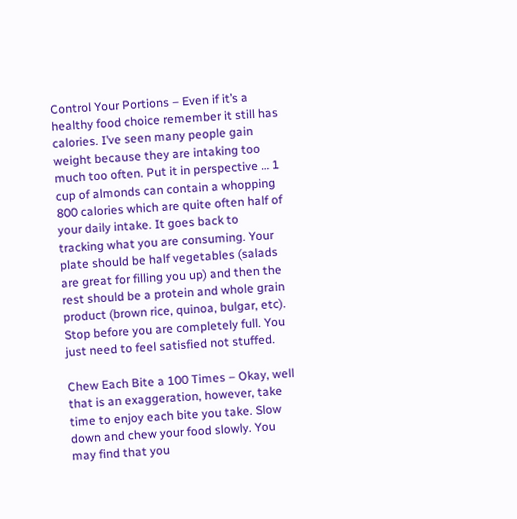Control Your Portions – Even if it’s a healthy food choice remember it still has calories. I’ve seen many people gain weight because they are intaking too much too often. Put it in perspective … 1 cup of almonds can contain a whopping 800 calories which are quite often half of your daily intake. It goes back to tracking what you are consuming. Your plate should be half vegetables (salads are great for filling you up) and then the rest should be a protein and whole grain product (brown rice, quinoa, bulgar, etc). Stop before you are completely full. You just need to feel satisfied not stuffed.

Chew Each Bite a 100 Times – Okay, well that is an exaggeration, however, take time to enjoy each bite you take. Slow down and chew your food slowly. You may find that you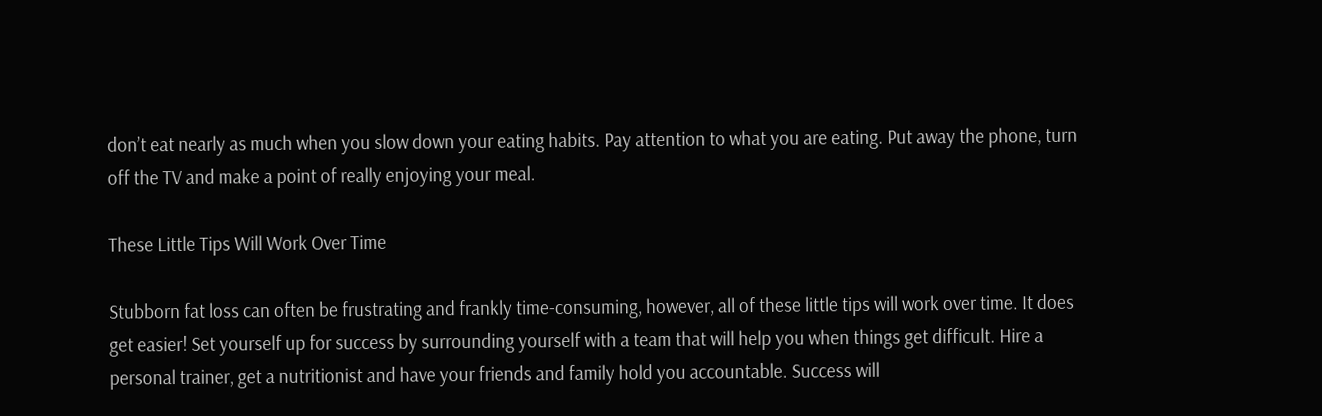don’t eat nearly as much when you slow down your eating habits. Pay attention to what you are eating. Put away the phone, turn off the TV and make a point of really enjoying your meal.

These Little Tips Will Work Over Time

Stubborn fat loss can often be frustrating and frankly time-consuming, however, all of these little tips will work over time. It does get easier! Set yourself up for success by surrounding yourself with a team that will help you when things get difficult. Hire a personal trainer, get a nutritionist and have your friends and family hold you accountable. Success will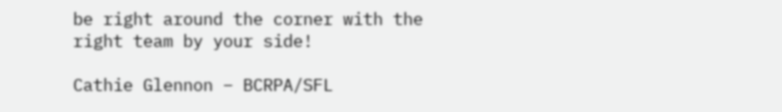be right around the corner with the right team by your side!

Cathie Glennon – BCRPA/SFL